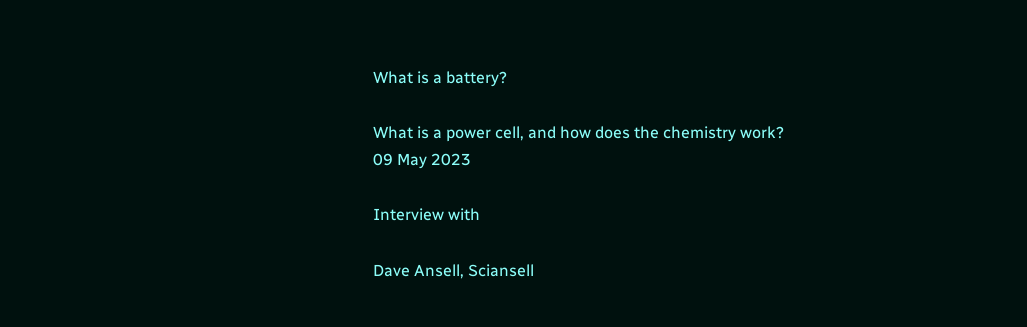What is a battery?

What is a power cell, and how does the chemistry work?
09 May 2023

Interview with

Dave Ansell, Sciansell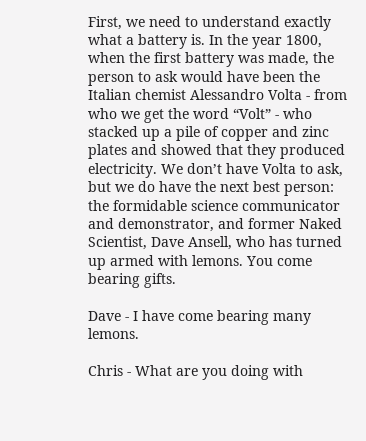First, we need to understand exactly what a battery is. In the year 1800, when the first battery was made, the person to ask would have been the Italian chemist Alessandro Volta - from who we get the word “Volt” - who stacked up a pile of copper and zinc plates and showed that they produced electricity. We don’t have Volta to ask, but we do have the next best person: the formidable science communicator and demonstrator, and former Naked Scientist, Dave Ansell, who has turned up armed with lemons. You come bearing gifts.

Dave - I have come bearing many lemons.

Chris - What are you doing with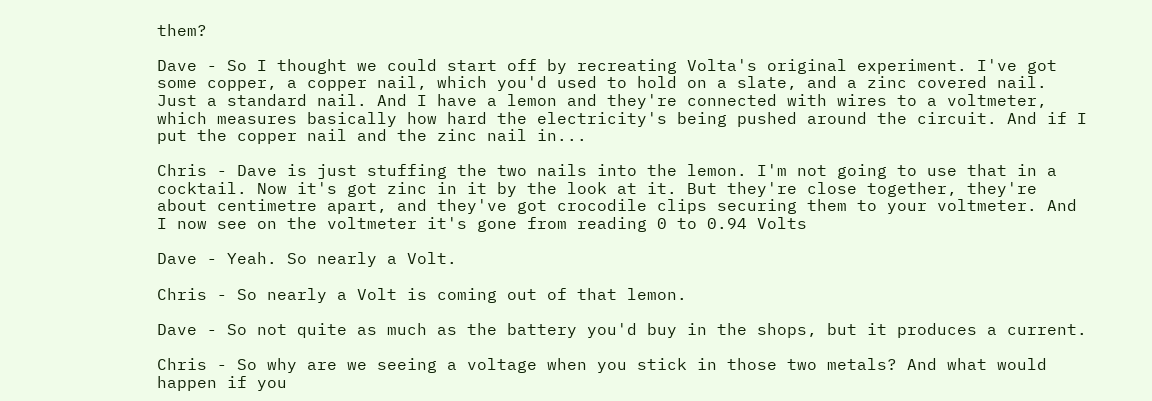them?

Dave - So I thought we could start off by recreating Volta's original experiment. I've got some copper, a copper nail, which you'd used to hold on a slate, and a zinc covered nail. Just a standard nail. And I have a lemon and they're connected with wires to a voltmeter, which measures basically how hard the electricity's being pushed around the circuit. And if I put the copper nail and the zinc nail in...

Chris - Dave is just stuffing the two nails into the lemon. I'm not going to use that in a cocktail. Now it's got zinc in it by the look at it. But they're close together, they're about centimetre apart, and they've got crocodile clips securing them to your voltmeter. And I now see on the voltmeter it's gone from reading 0 to 0.94 Volts

Dave - Yeah. So nearly a Volt.

Chris - So nearly a Volt is coming out of that lemon.

Dave - So not quite as much as the battery you'd buy in the shops, but it produces a current.

Chris - So why are we seeing a voltage when you stick in those two metals? And what would happen if you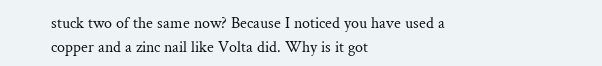stuck two of the same now? Because I noticed you have used a copper and a zinc nail like Volta did. Why is it got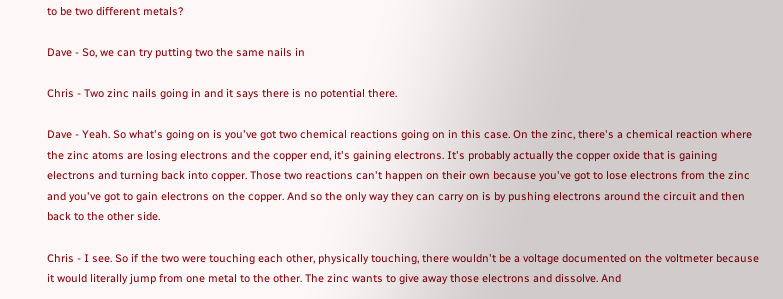to be two different metals?

Dave - So, we can try putting two the same nails in

Chris - Two zinc nails going in and it says there is no potential there.

Dave - Yeah. So what's going on is you've got two chemical reactions going on in this case. On the zinc, there's a chemical reaction where the zinc atoms are losing electrons and the copper end, it's gaining electrons. It's probably actually the copper oxide that is gaining electrons and turning back into copper. Those two reactions can't happen on their own because you've got to lose electrons from the zinc and you've got to gain electrons on the copper. And so the only way they can carry on is by pushing electrons around the circuit and then back to the other side.

Chris - I see. So if the two were touching each other, physically touching, there wouldn't be a voltage documented on the voltmeter because it would literally jump from one metal to the other. The zinc wants to give away those electrons and dissolve. And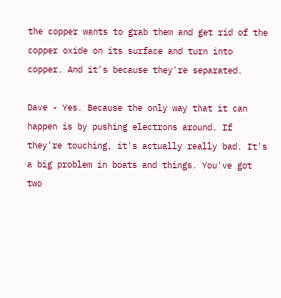the copper wants to grab them and get rid of the copper oxide on its surface and turn into copper. And it's because they're separated.

Dave - Yes. Because the only way that it can happen is by pushing electrons around. If they're touching, it's actually really bad. It's a big problem in boats and things. You've got two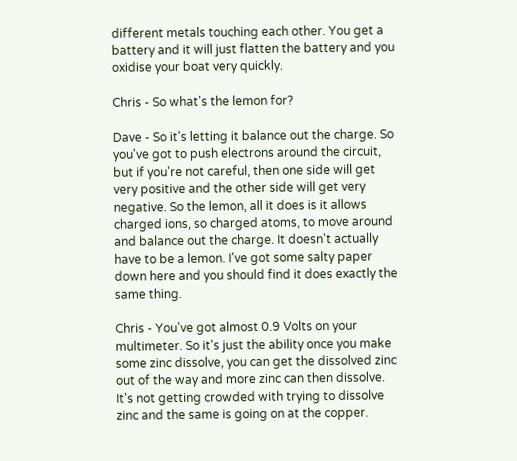different metals touching each other. You get a battery and it will just flatten the battery and you oxidise your boat very quickly.

Chris - So what's the lemon for?

Dave - So it's letting it balance out the charge. So you've got to push electrons around the circuit, but if you're not careful, then one side will get very positive and the other side will get very negative. So the lemon, all it does is it allows charged ions, so charged atoms, to move around and balance out the charge. It doesn't actually have to be a lemon. I've got some salty paper down here and you should find it does exactly the same thing.

Chris - You've got almost 0.9 Volts on your multimeter. So it's just the ability once you make some zinc dissolve, you can get the dissolved zinc out of the way and more zinc can then dissolve. It's not getting crowded with trying to dissolve zinc and the same is going on at the copper.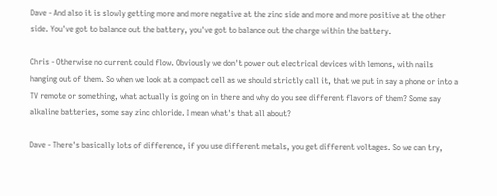Dave - And also it is slowly getting more and more negative at the zinc side and more and more positive at the other side. You've got to balance out the battery, you've got to balance out the charge within the battery.

Chris - Otherwise no current could flow. Obviously we don't power out electrical devices with lemons, with nails hanging out of them. So when we look at a compact cell as we should strictly call it, that we put in say a phone or into a TV remote or something, what actually is going on in there and why do you see different flavors of them? Some say alkaline batteries, some say zinc chloride. I mean what's that all about?

Dave - There's basically lots of difference, if you use different metals, you get different voltages. So we can try,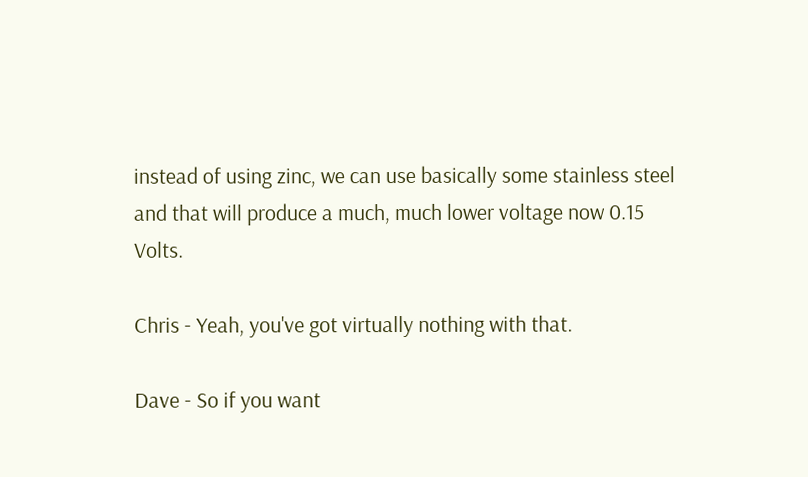instead of using zinc, we can use basically some stainless steel and that will produce a much, much lower voltage now 0.15 Volts.

Chris - Yeah, you've got virtually nothing with that.

Dave - So if you want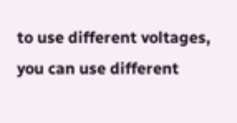to use different voltages, you can use different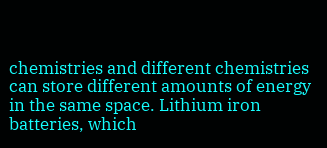chemistries and different chemistries can store different amounts of energy in the same space. Lithium iron batteries, which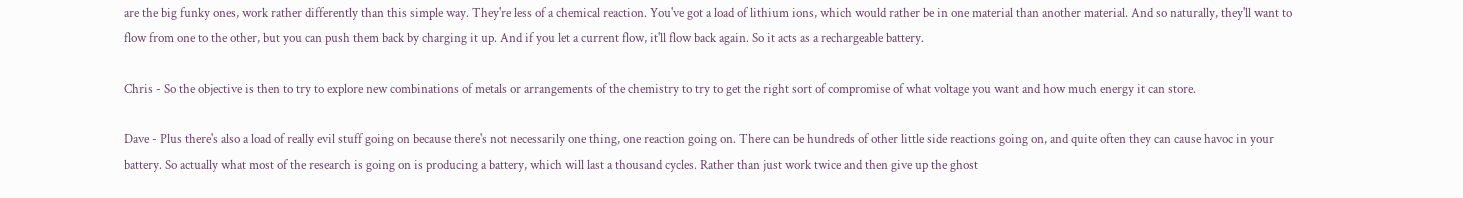are the big funky ones, work rather differently than this simple way. They're less of a chemical reaction. You've got a load of lithium ions, which would rather be in one material than another material. And so naturally, they'll want to flow from one to the other, but you can push them back by charging it up. And if you let a current flow, it'll flow back again. So it acts as a rechargeable battery.

Chris - So the objective is then to try to explore new combinations of metals or arrangements of the chemistry to try to get the right sort of compromise of what voltage you want and how much energy it can store.

Dave - Plus there's also a load of really evil stuff going on because there's not necessarily one thing, one reaction going on. There can be hundreds of other little side reactions going on, and quite often they can cause havoc in your battery. So actually what most of the research is going on is producing a battery, which will last a thousand cycles. Rather than just work twice and then give up the ghost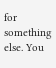for something else. You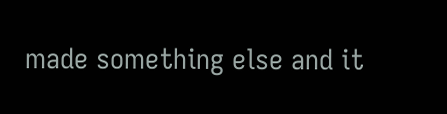made something else and it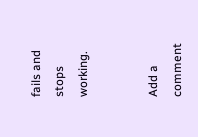fails and stops working.


Add a comment